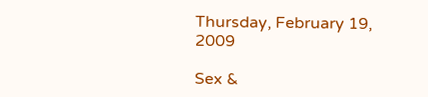Thursday, February 19, 2009

Sex &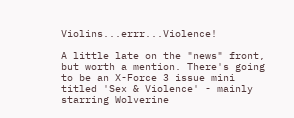Violins...errr...Violence!

A little late on the "news" front, but worth a mention. There's going to be an X-Force 3 issue mini titled 'Sex & Violence' - mainly starring Wolverine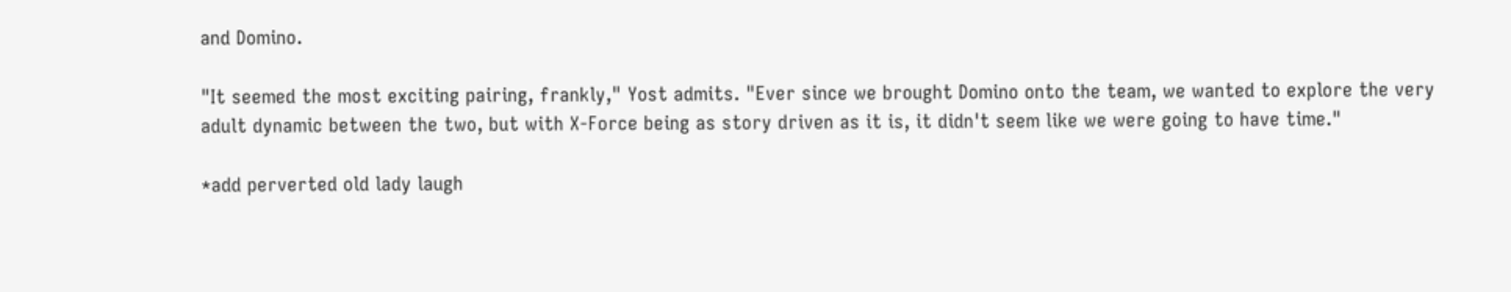and Domino.

"It seemed the most exciting pairing, frankly," Yost admits. "Ever since we brought Domino onto the team, we wanted to explore the very adult dynamic between the two, but with X-Force being as story driven as it is, it didn't seem like we were going to have time."

*add perverted old lady laugh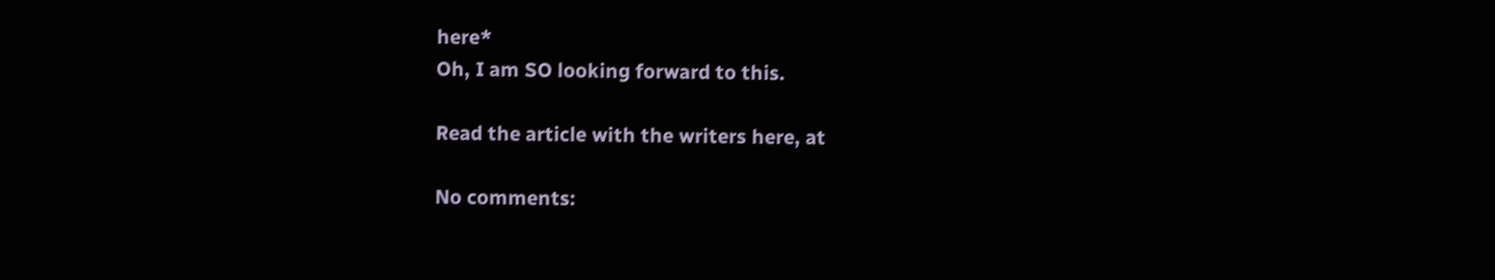here*
Oh, I am SO looking forward to this.

Read the article with the writers here, at

No comments: